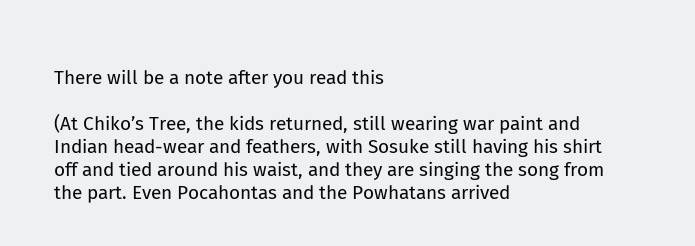There will be a note after you read this

(At Chiko’s Tree, the kids returned, still wearing war paint and Indian head-wear and feathers, with Sosuke still having his shirt off and tied around his waist, and they are singing the song from the part. Even Pocahontas and the Powhatans arrived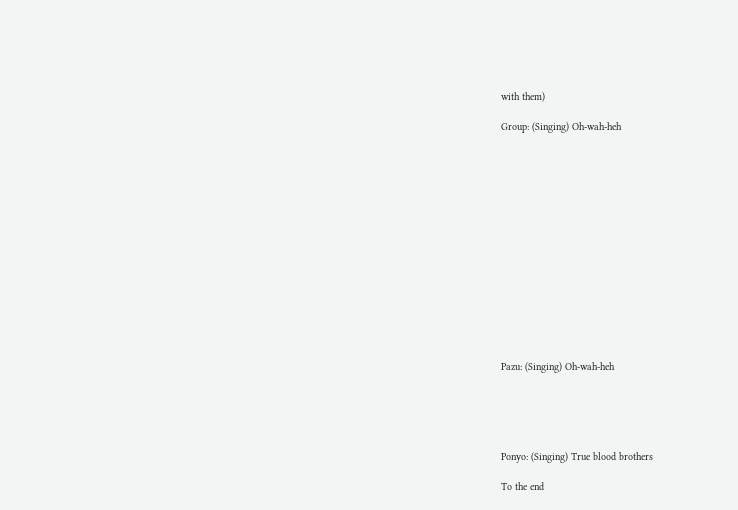with them)

Group: (Singing) Oh-wah-heh















Pazu: (Singing) Oh-wah-heh





Ponyo: (Singing) True blood brothers

To the end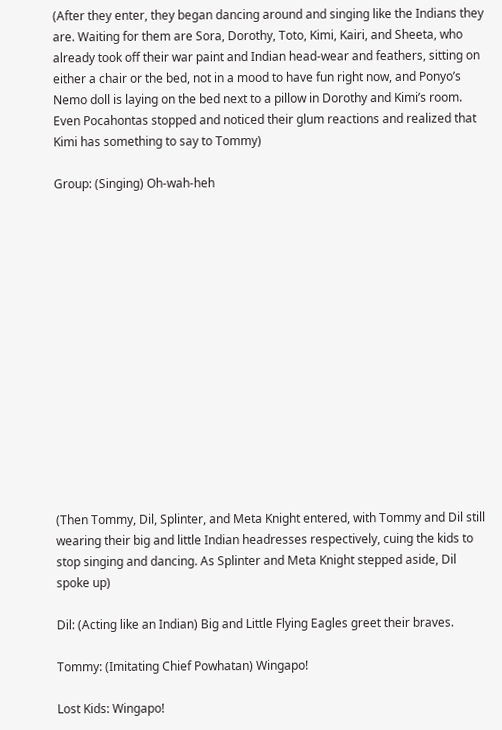(After they enter, they began dancing around and singing like the Indians they are. Waiting for them are Sora, Dorothy, Toto, Kimi, Kairi, and Sheeta, who already took off their war paint and Indian head-wear and feathers, sitting on either a chair or the bed, not in a mood to have fun right now, and Ponyo’s Nemo doll is laying on the bed next to a pillow in Dorothy and Kimi’s room. Even Pocahontas stopped and noticed their glum reactions and realized that Kimi has something to say to Tommy)

Group: (Singing) Oh-wah-heh















(Then Tommy, Dil, Splinter, and Meta Knight entered, with Tommy and Dil still wearing their big and little Indian headresses respectively, cuing the kids to stop singing and dancing. As Splinter and Meta Knight stepped aside, Dil spoke up)

Dil: (Acting like an Indian) Big and Little Flying Eagles greet their braves.

Tommy: (Imitating Chief Powhatan) Wingapo!

Lost Kids: Wingapo!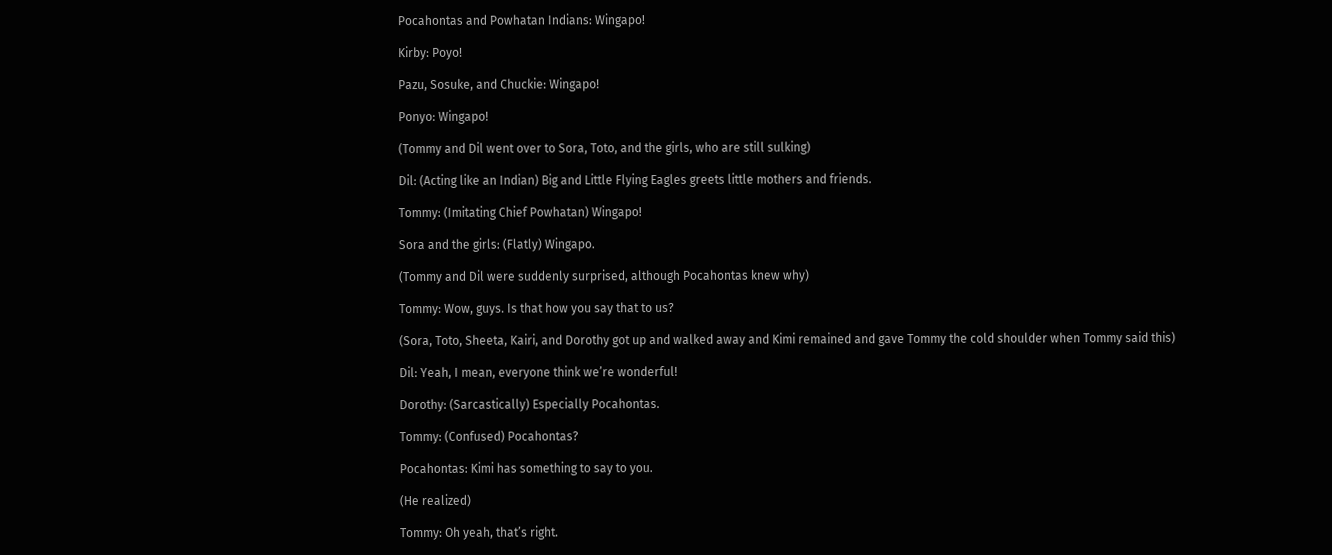Pocahontas and Powhatan Indians: Wingapo!

Kirby: Poyo!

Pazu, Sosuke, and Chuckie: Wingapo!

Ponyo: Wingapo!

(Tommy and Dil went over to Sora, Toto, and the girls, who are still sulking)

Dil: (Acting like an Indian) Big and Little Flying Eagles greets little mothers and friends.

Tommy: (Imitating Chief Powhatan) Wingapo!

Sora and the girls: (Flatly) Wingapo.

(Tommy and Dil were suddenly surprised, although Pocahontas knew why)

Tommy: Wow, guys. Is that how you say that to us?

(Sora, Toto, Sheeta, Kairi, and Dorothy got up and walked away and Kimi remained and gave Tommy the cold shoulder when Tommy said this)

Dil: Yeah, I mean, everyone think we’re wonderful!

Dorothy: (Sarcastically) Especially Pocahontas.

Tommy: (Confused) Pocahontas?

Pocahontas: Kimi has something to say to you.

(He realized)

Tommy: Oh yeah, that’s right.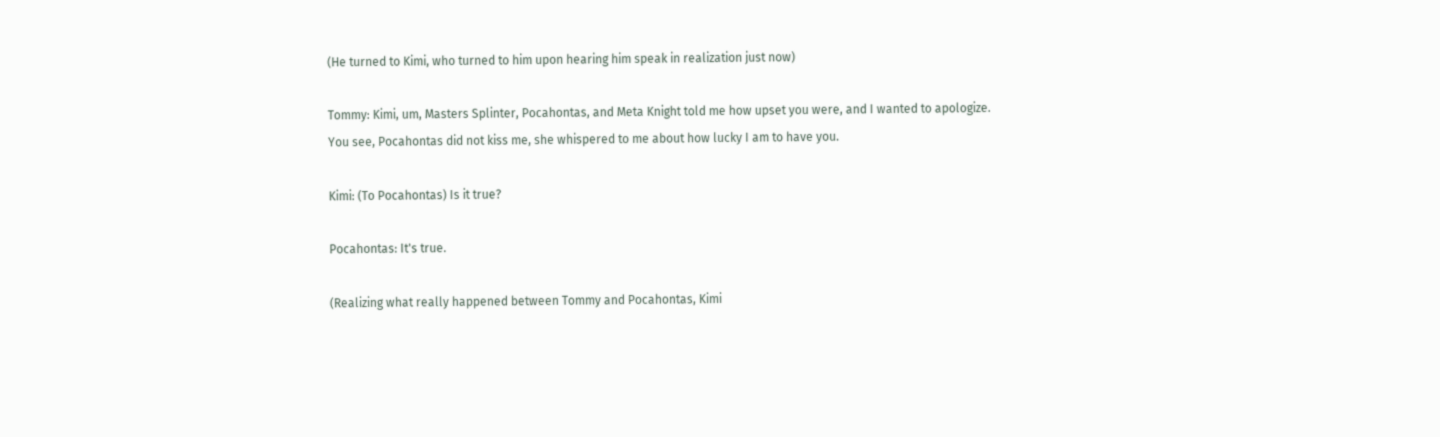(He turned to Kimi, who turned to him upon hearing him speak in realization just now)

Tommy: Kimi, um, Masters Splinter, Pocahontas, and Meta Knight told me how upset you were, and I wanted to apologize. You see, Pocahontas did not kiss me, she whispered to me about how lucky I am to have you.

Kimi: (To Pocahontas) Is it true?

Pocahontas: It's true.

(Realizing what really happened between Tommy and Pocahontas, Kimi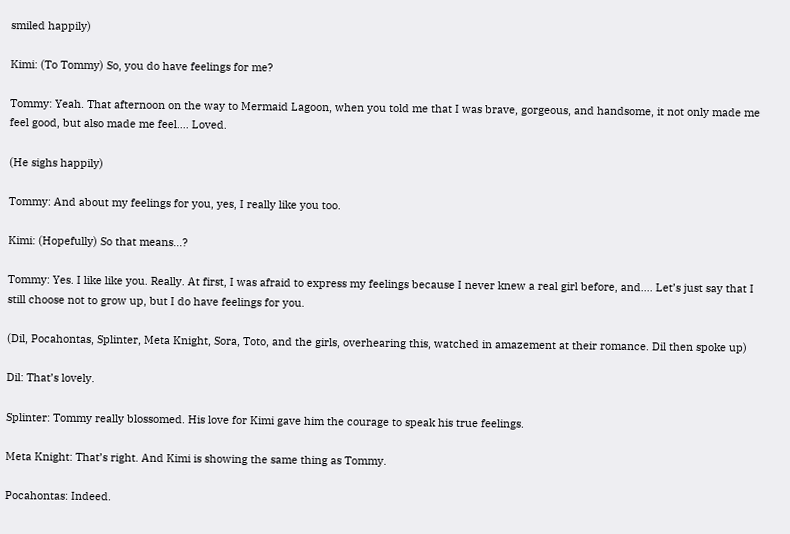smiled happily)

Kimi: (To Tommy) So, you do have feelings for me?

Tommy: Yeah. That afternoon on the way to Mermaid Lagoon, when you told me that I was brave, gorgeous, and handsome, it not only made me feel good, but also made me feel.... Loved.

(He sighs happily)

Tommy: And about my feelings for you, yes, I really like you too.

Kimi: (Hopefully) So that means...?

Tommy: Yes. I like like you. Really. At first, I was afraid to express my feelings because I never knew a real girl before, and.... Let’s just say that I still choose not to grow up, but I do have feelings for you.

(Dil, Pocahontas, Splinter, Meta Knight, Sora, Toto, and the girls, overhearing this, watched in amazement at their romance. Dil then spoke up)

Dil: That’s lovely.

Splinter: Tommy really blossomed. His love for Kimi gave him the courage to speak his true feelings.

Meta Knight: That’s right. And Kimi is showing the same thing as Tommy.

Pocahontas: Indeed.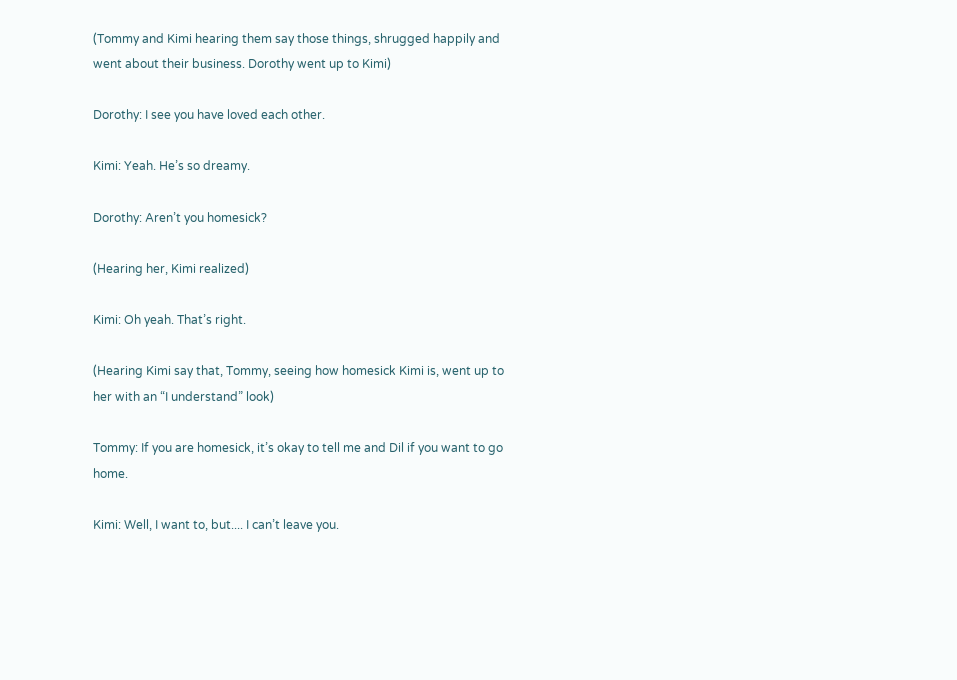(Tommy and Kimi hearing them say those things, shrugged happily and went about their business. Dorothy went up to Kimi)

Dorothy: I see you have loved each other.

Kimi: Yeah. He’s so dreamy.

Dorothy: Aren’t you homesick?

(Hearing her, Kimi realized)

Kimi: Oh yeah. That’s right.

(Hearing Kimi say that, Tommy, seeing how homesick Kimi is, went up to her with an “I understand” look)

Tommy: If you are homesick, it’s okay to tell me and Dil if you want to go home.

Kimi: Well, I want to, but.... I can’t leave you.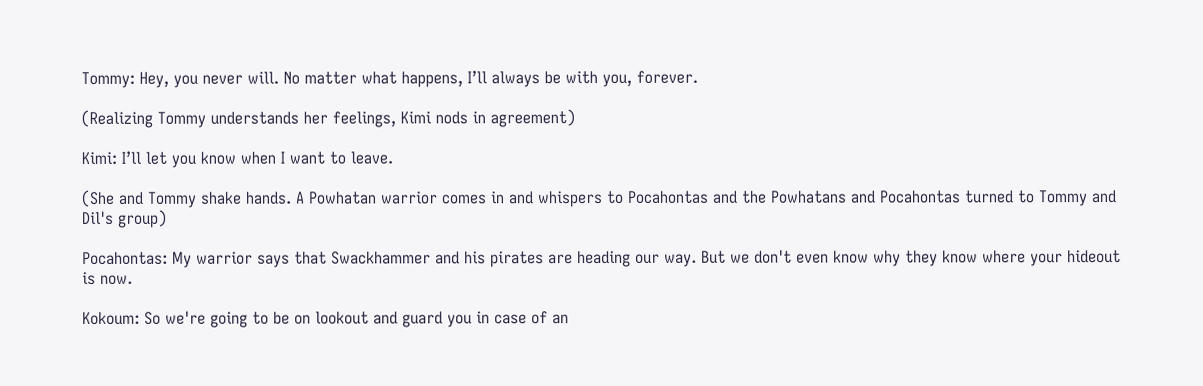Tommy: Hey, you never will. No matter what happens, I’ll always be with you, forever.

(Realizing Tommy understands her feelings, Kimi nods in agreement)

Kimi: I’ll let you know when I want to leave.

(She and Tommy shake hands. A Powhatan warrior comes in and whispers to Pocahontas and the Powhatans and Pocahontas turned to Tommy and Dil's group)

Pocahontas: My warrior says that Swackhammer and his pirates are heading our way. But we don't even know why they know where your hideout is now.

Kokoum: So we're going to be on lookout and guard you in case of an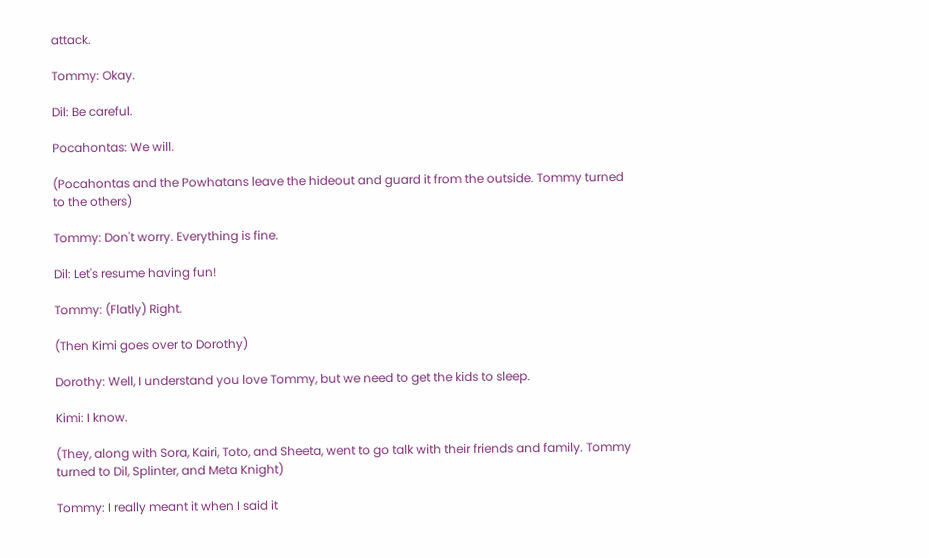attack.

Tommy: Okay.

Dil: Be careful.

Pocahontas: We will.

(Pocahontas and the Powhatans leave the hideout and guard it from the outside. Tommy turned to the others)

Tommy: Don't worry. Everything is fine.

Dil: Let's resume having fun!

Tommy: (Flatly) Right.

(Then Kimi goes over to Dorothy)

Dorothy: Well, I understand you love Tommy, but we need to get the kids to sleep.

Kimi: I know.

(They, along with Sora, Kairi, Toto, and Sheeta, went to go talk with their friends and family. Tommy turned to Dil, Splinter, and Meta Knight)

Tommy: I really meant it when I said it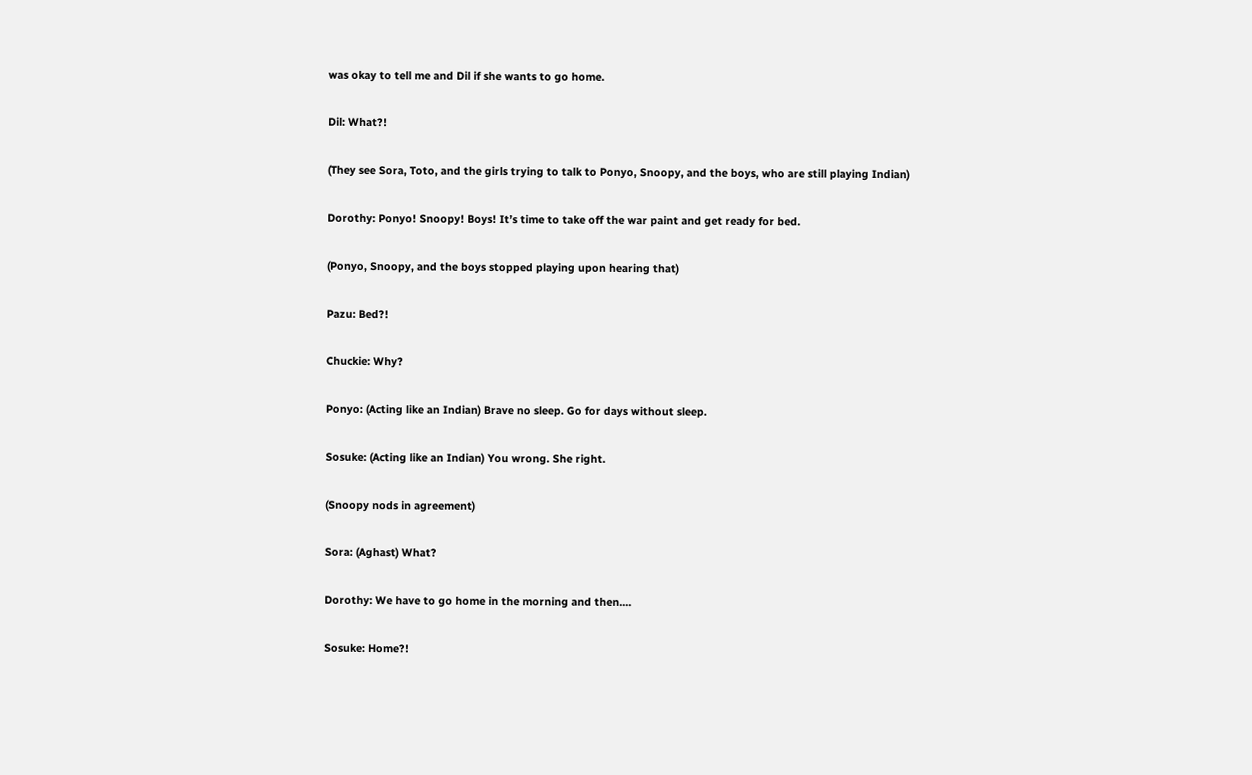was okay to tell me and Dil if she wants to go home.

Dil: What?!

(They see Sora, Toto, and the girls trying to talk to Ponyo, Snoopy, and the boys, who are still playing Indian)

Dorothy: Ponyo! Snoopy! Boys! It’s time to take off the war paint and get ready for bed.

(Ponyo, Snoopy, and the boys stopped playing upon hearing that)

Pazu: Bed?!

Chuckie: Why?

Ponyo: (Acting like an Indian) Brave no sleep. Go for days without sleep.

Sosuke: (Acting like an Indian) You wrong. She right.

(Snoopy nods in agreement)

Sora: (Aghast) What?

Dorothy: We have to go home in the morning and then....

Sosuke: Home?!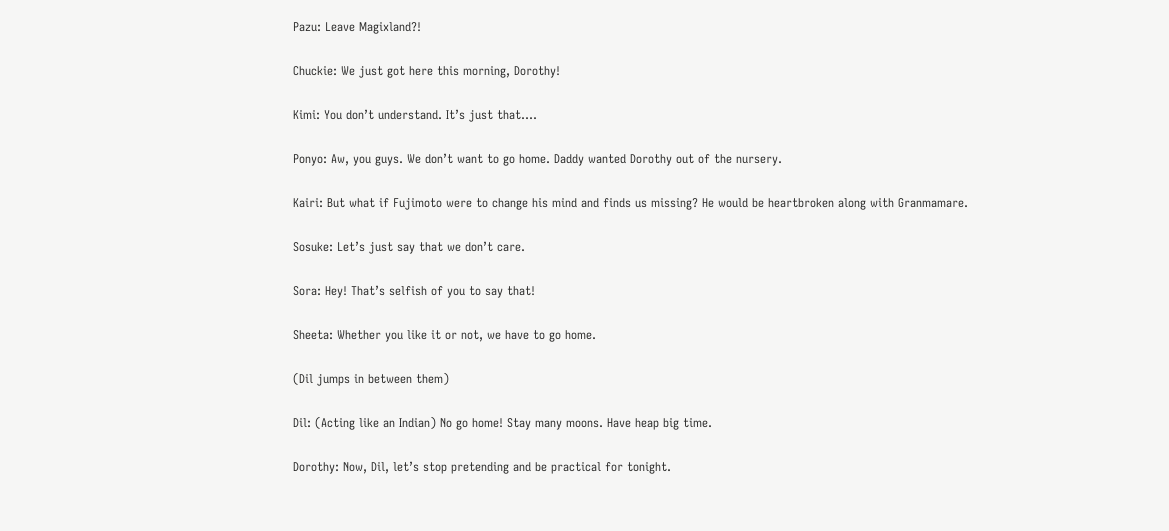Pazu: Leave Magixland?!

Chuckie: We just got here this morning, Dorothy!

Kimi: You don’t understand. It’s just that....

Ponyo: Aw, you guys. We don’t want to go home. Daddy wanted Dorothy out of the nursery.

Kairi: But what if Fujimoto were to change his mind and finds us missing? He would be heartbroken along with Granmamare.

Sosuke: Let’s just say that we don’t care.

Sora: Hey! That’s selfish of you to say that!

Sheeta: Whether you like it or not, we have to go home.

(Dil jumps in between them)

Dil: (Acting like an Indian) No go home! Stay many moons. Have heap big time.

Dorothy: Now, Dil, let’s stop pretending and be practical for tonight.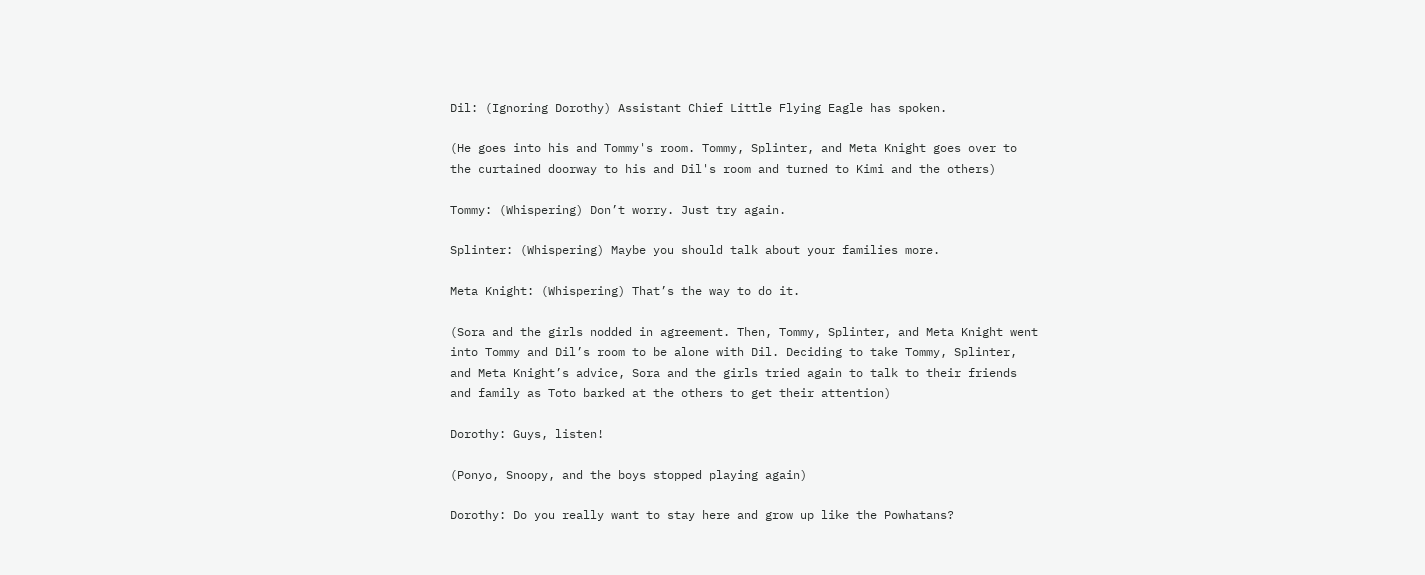Dil: (Ignoring Dorothy) Assistant Chief Little Flying Eagle has spoken.

(He goes into his and Tommy's room. Tommy, Splinter, and Meta Knight goes over to the curtained doorway to his and Dil's room and turned to Kimi and the others)

Tommy: (Whispering) Don’t worry. Just try again.

Splinter: (Whispering) Maybe you should talk about your families more.

Meta Knight: (Whispering) That’s the way to do it.

(Sora and the girls nodded in agreement. Then, Tommy, Splinter, and Meta Knight went into Tommy and Dil’s room to be alone with Dil. Deciding to take Tommy, Splinter, and Meta Knight’s advice, Sora and the girls tried again to talk to their friends and family as Toto barked at the others to get their attention)

Dorothy: Guys, listen!

(Ponyo, Snoopy, and the boys stopped playing again)

Dorothy: Do you really want to stay here and grow up like the Powhatans?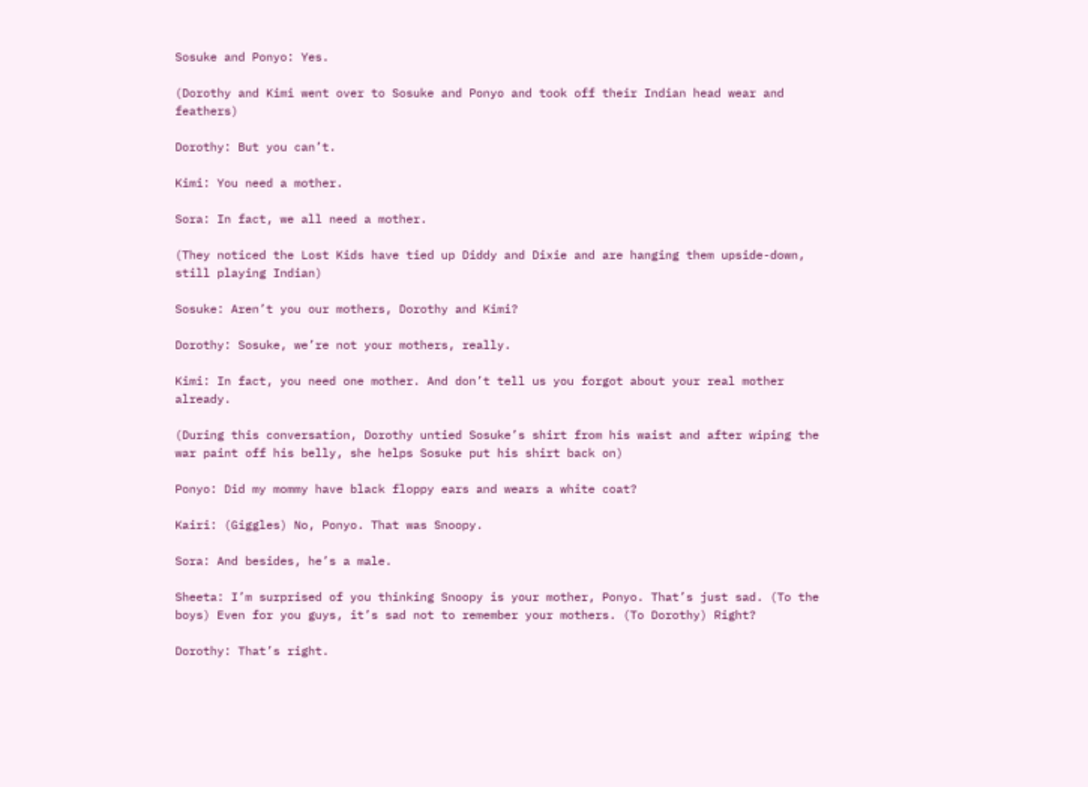Sosuke and Ponyo: Yes.

(Dorothy and Kimi went over to Sosuke and Ponyo and took off their Indian head wear and feathers)

Dorothy: But you can’t.

Kimi: You need a mother.

Sora: In fact, we all need a mother.

(They noticed the Lost Kids have tied up Diddy and Dixie and are hanging them upside-down, still playing Indian)

Sosuke: Aren’t you our mothers, Dorothy and Kimi?

Dorothy: Sosuke, we’re not your mothers, really.

Kimi: In fact, you need one mother. And don’t tell us you forgot about your real mother already.

(During this conversation, Dorothy untied Sosuke’s shirt from his waist and after wiping the war paint off his belly, she helps Sosuke put his shirt back on)

Ponyo: Did my mommy have black floppy ears and wears a white coat?

Kairi: (Giggles) No, Ponyo. That was Snoopy.

Sora: And besides, he’s a male.

Sheeta: I’m surprised of you thinking Snoopy is your mother, Ponyo. That’s just sad. (To the boys) Even for you guys, it’s sad not to remember your mothers. (To Dorothy) Right?

Dorothy: That’s right.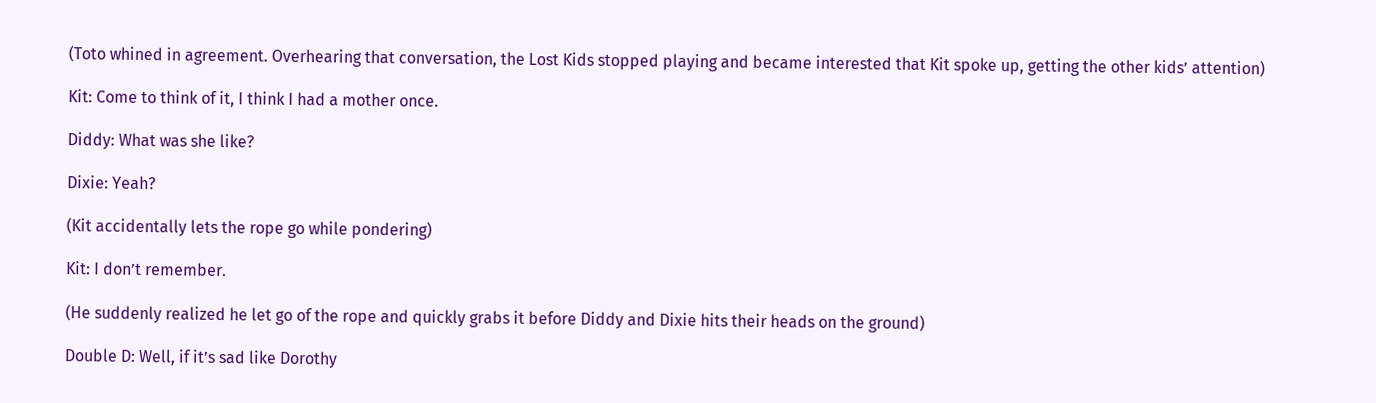(Toto whined in agreement. Overhearing that conversation, the Lost Kids stopped playing and became interested that Kit spoke up, getting the other kids’ attention)

Kit: Come to think of it, I think I had a mother once.

Diddy: What was she like?

Dixie: Yeah?

(Kit accidentally lets the rope go while pondering)

Kit: I don’t remember.

(He suddenly realized he let go of the rope and quickly grabs it before Diddy and Dixie hits their heads on the ground)

Double D: Well, if it’s sad like Dorothy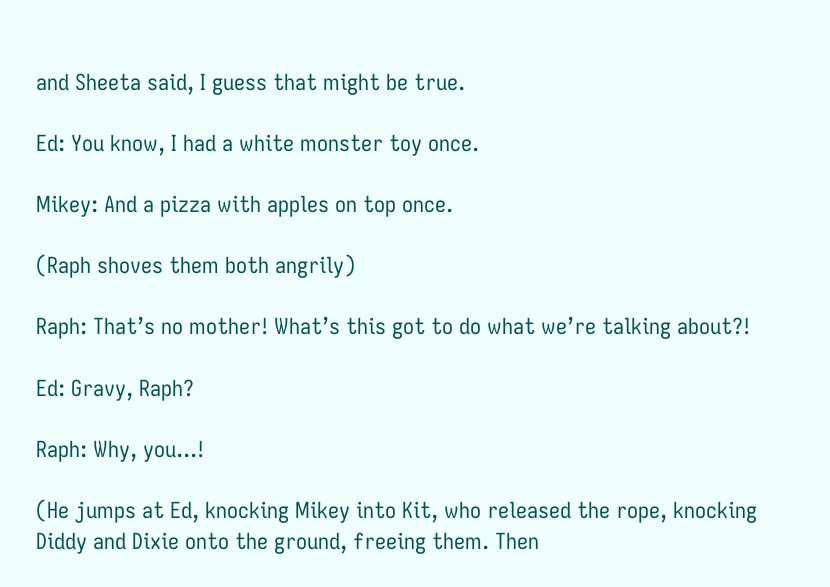and Sheeta said, I guess that might be true.

Ed: You know, I had a white monster toy once.

Mikey: And a pizza with apples on top once.

(Raph shoves them both angrily)

Raph: That’s no mother! What’s this got to do what we’re talking about?!

Ed: Gravy, Raph?

Raph: Why, you...!

(He jumps at Ed, knocking Mikey into Kit, who released the rope, knocking Diddy and Dixie onto the ground, freeing them. Then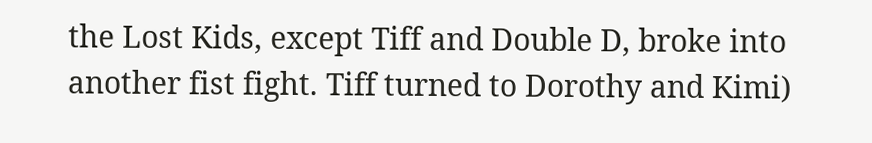the Lost Kids, except Tiff and Double D, broke into another fist fight. Tiff turned to Dorothy and Kimi)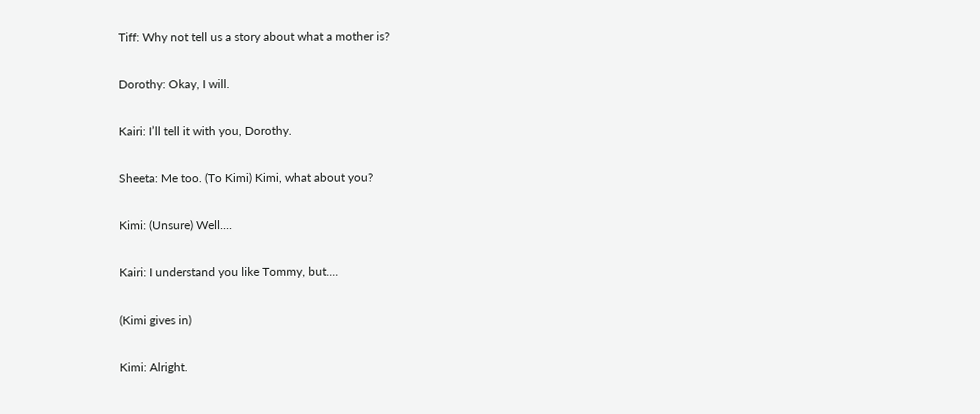Tiff: Why not tell us a story about what a mother is?

Dorothy: Okay, I will.

Kairi: I’ll tell it with you, Dorothy.

Sheeta: Me too. (To Kimi) Kimi, what about you?

Kimi: (Unsure) Well....

Kairi: I understand you like Tommy, but....

(Kimi gives in)

Kimi: Alright.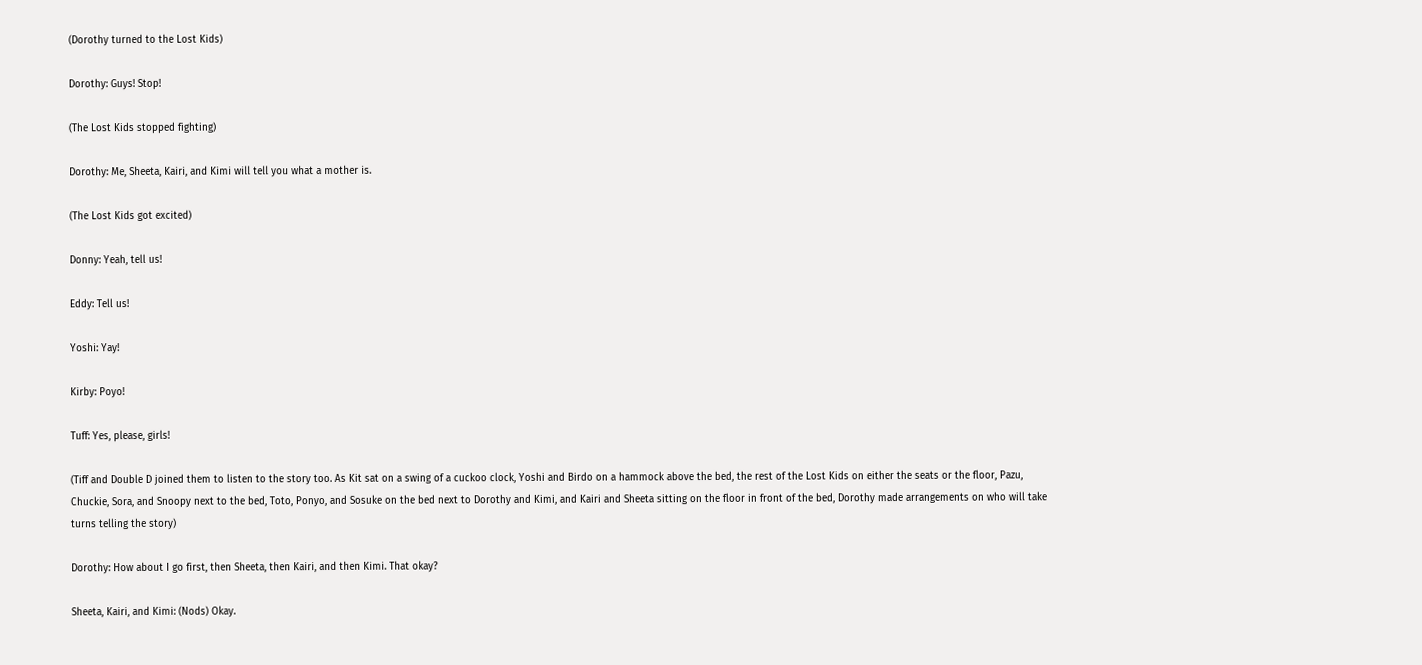(Dorothy turned to the Lost Kids)

Dorothy: Guys! Stop!

(The Lost Kids stopped fighting)

Dorothy: Me, Sheeta, Kairi, and Kimi will tell you what a mother is.

(The Lost Kids got excited)

Donny: Yeah, tell us!

Eddy: Tell us!

Yoshi: Yay!

Kirby: Poyo!

Tuff: Yes, please, girls!

(Tiff and Double D joined them to listen to the story too. As Kit sat on a swing of a cuckoo clock, Yoshi and Birdo on a hammock above the bed, the rest of the Lost Kids on either the seats or the floor, Pazu, Chuckie, Sora, and Snoopy next to the bed, Toto, Ponyo, and Sosuke on the bed next to Dorothy and Kimi, and Kairi and Sheeta sitting on the floor in front of the bed, Dorothy made arrangements on who will take turns telling the story)

Dorothy: How about I go first, then Sheeta, then Kairi, and then Kimi. That okay?

Sheeta, Kairi, and Kimi: (Nods) Okay.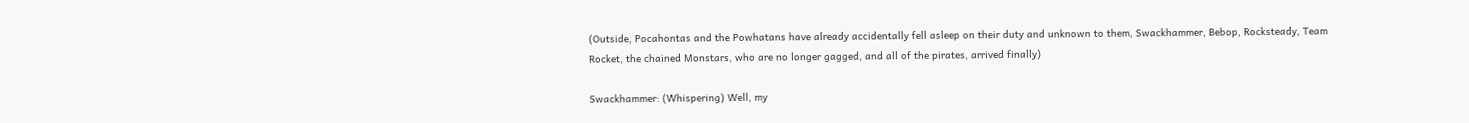(Outside, Pocahontas and the Powhatans have already accidentally fell asleep on their duty and unknown to them, Swackhammer, Bebop, Rocksteady, Team Rocket, the chained Monstars, who are no longer gagged, and all of the pirates, arrived finally)

Swackhammer: (Whispering) Well, my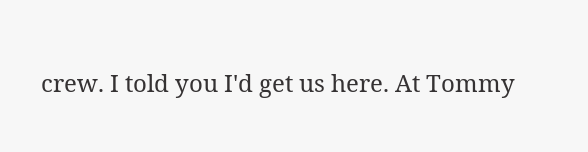crew. I told you I'd get us here. At Tommy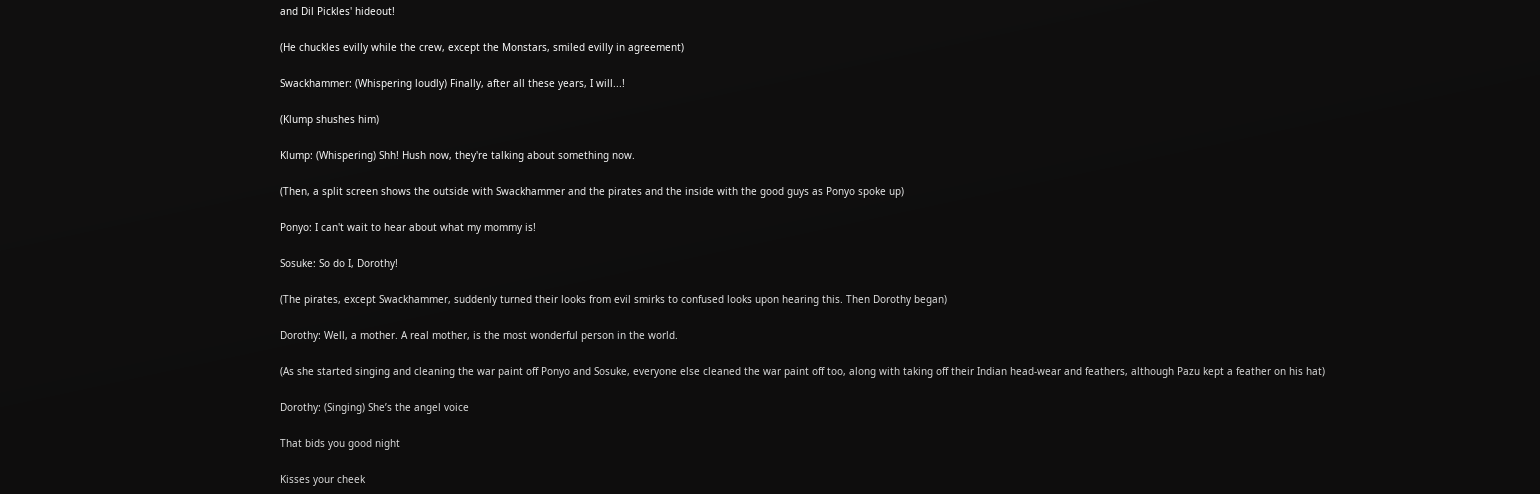and Dil Pickles' hideout!

(He chuckles evilly while the crew, except the Monstars, smiled evilly in agreement)

Swackhammer: (Whispering loudly) Finally, after all these years, I will...!

(Klump shushes him)

Klump: (Whispering) Shh! Hush now, they're talking about something now.

(Then, a split screen shows the outside with Swackhammer and the pirates and the inside with the good guys as Ponyo spoke up)

Ponyo: I can't wait to hear about what my mommy is!

Sosuke: So do I, Dorothy!

(The pirates, except Swackhammer, suddenly turned their looks from evil smirks to confused looks upon hearing this. Then Dorothy began)

Dorothy: Well, a mother. A real mother, is the most wonderful person in the world.

(As she started singing and cleaning the war paint off Ponyo and Sosuke, everyone else cleaned the war paint off too, along with taking off their Indian head-wear and feathers, although Pazu kept a feather on his hat)

Dorothy: (Singing) She’s the angel voice

That bids you good night

Kisses your cheek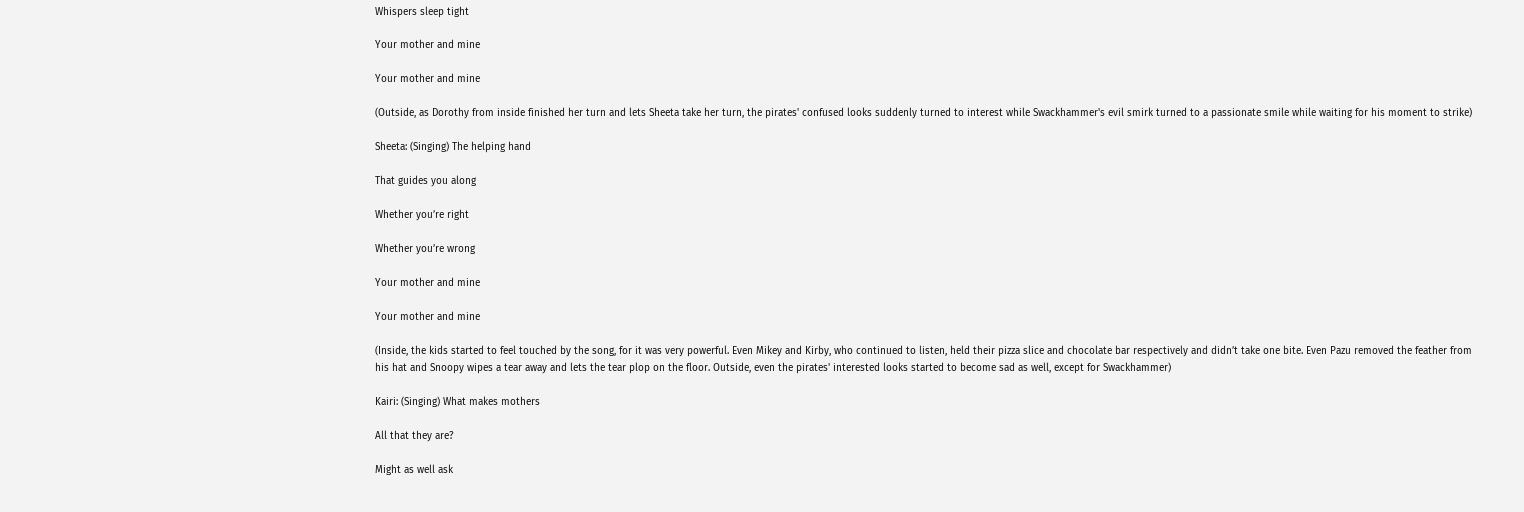Whispers sleep tight

Your mother and mine

Your mother and mine

(Outside, as Dorothy from inside finished her turn and lets Sheeta take her turn, the pirates' confused looks suddenly turned to interest while Swackhammer's evil smirk turned to a passionate smile while waiting for his moment to strike)

Sheeta: (Singing) The helping hand

That guides you along

Whether you’re right

Whether you’re wrong

Your mother and mine

Your mother and mine

(Inside, the kids started to feel touched by the song, for it was very powerful. Even Mikey and Kirby, who continued to listen, held their pizza slice and chocolate bar respectively and didn’t take one bite. Even Pazu removed the feather from his hat and Snoopy wipes a tear away and lets the tear plop on the floor. Outside, even the pirates' interested looks started to become sad as well, except for Swackhammer)

Kairi: (Singing) What makes mothers

All that they are?

Might as well ask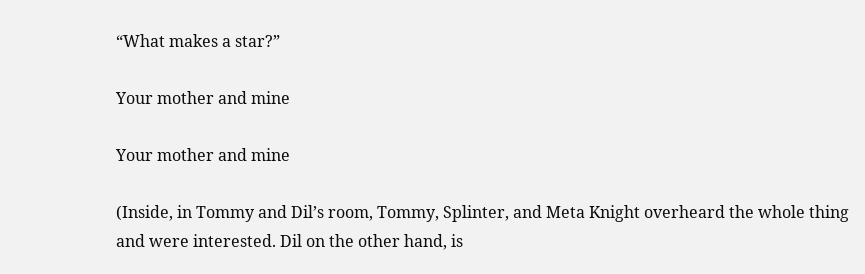“What makes a star?”

Your mother and mine

Your mother and mine

(Inside, in Tommy and Dil’s room, Tommy, Splinter, and Meta Knight overheard the whole thing and were interested. Dil on the other hand, is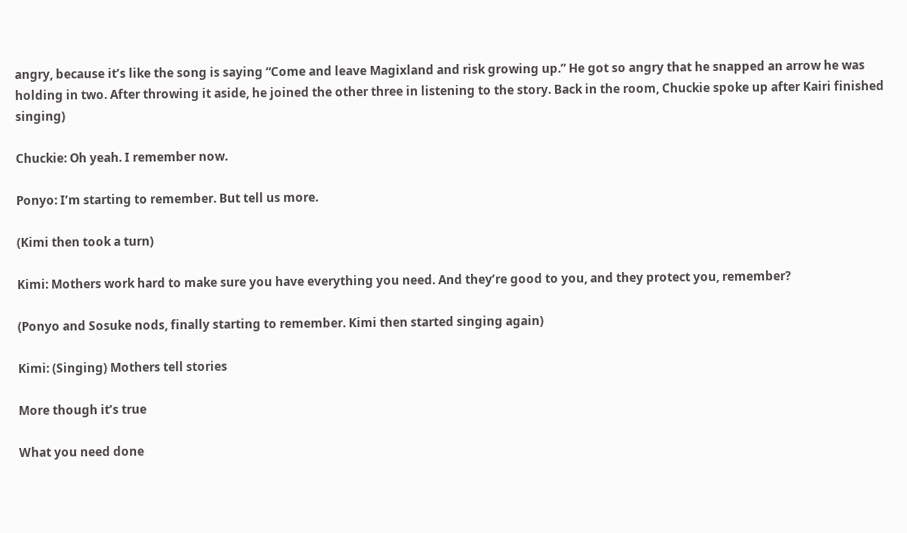angry, because it’s like the song is saying “Come and leave Magixland and risk growing up.” He got so angry that he snapped an arrow he was holding in two. After throwing it aside, he joined the other three in listening to the story. Back in the room, Chuckie spoke up after Kairi finished singing)

Chuckie: Oh yeah. I remember now.

Ponyo: I’m starting to remember. But tell us more.

(Kimi then took a turn)

Kimi: Mothers work hard to make sure you have everything you need. And they’re good to you, and they protect you, remember?

(Ponyo and Sosuke nods, finally starting to remember. Kimi then started singing again)

Kimi: (Singing) Mothers tell stories

More though it’s true

What you need done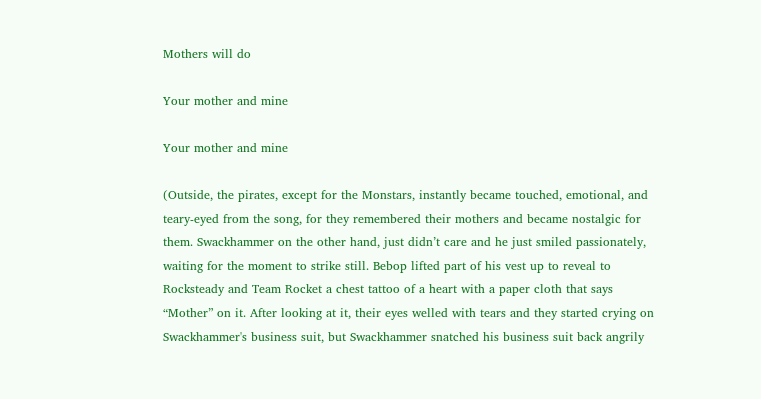Mothers will do

Your mother and mine

Your mother and mine

(Outside, the pirates, except for the Monstars, instantly became touched, emotional, and teary-eyed from the song, for they remembered their mothers and became nostalgic for them. Swackhammer on the other hand, just didn’t care and he just smiled passionately, waiting for the moment to strike still. Bebop lifted part of his vest up to reveal to Rocksteady and Team Rocket a chest tattoo of a heart with a paper cloth that says “Mother” on it. After looking at it, their eyes welled with tears and they started crying on Swackhammer's business suit, but Swackhammer snatched his business suit back angrily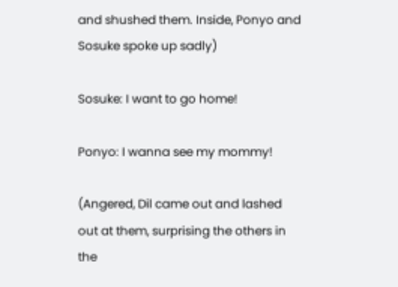and shushed them. Inside, Ponyo and Sosuke spoke up sadly)

Sosuke: I want to go home!

Ponyo: I wanna see my mommy!

(Angered, Dil came out and lashed out at them, surprising the others in the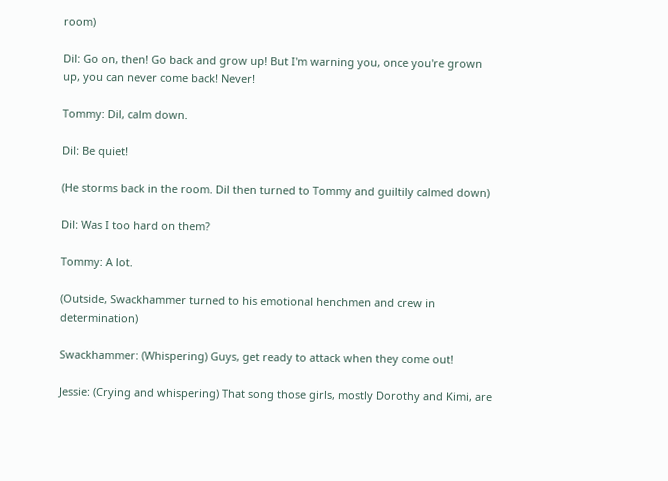room)

Dil: Go on, then! Go back and grow up! But I'm warning you, once you're grown up, you can never come back! Never!

Tommy: Dil, calm down.

Dil: Be quiet!

(He storms back in the room. Dil then turned to Tommy and guiltily calmed down)

Dil: Was I too hard on them?

Tommy: A lot.

(Outside, Swackhammer turned to his emotional henchmen and crew in determination)

Swackhammer: (Whispering) Guys, get ready to attack when they come out!

Jessie: (Crying and whispering) That song those girls, mostly Dorothy and Kimi, are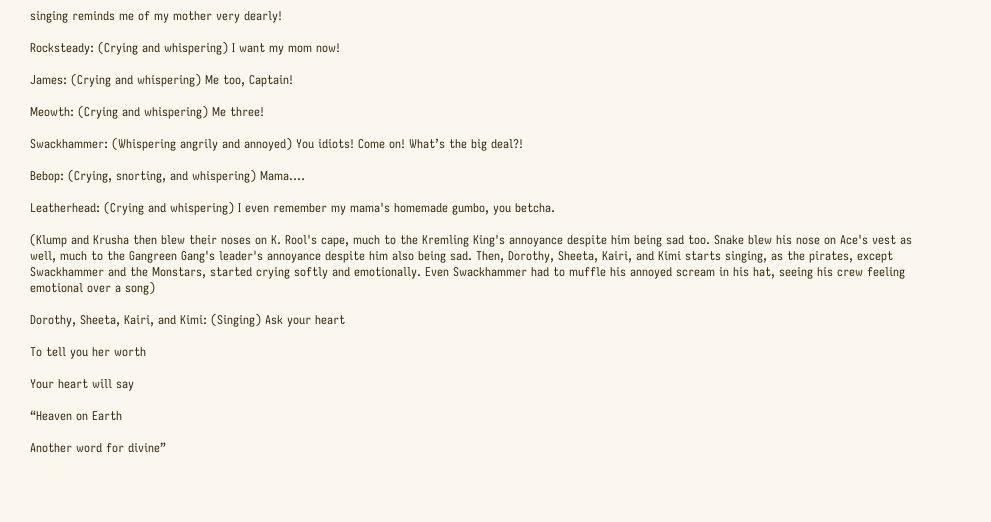singing reminds me of my mother very dearly!

Rocksteady: (Crying and whispering) I want my mom now!

James: (Crying and whispering) Me too, Captain!

Meowth: (Crying and whispering) Me three!

Swackhammer: (Whispering angrily and annoyed) You idiots! Come on! What’s the big deal?!

Bebop: (Crying, snorting, and whispering) Mama....

Leatherhead: (Crying and whispering) I even remember my mama's homemade gumbo, you betcha.

(Klump and Krusha then blew their noses on K. Rool's cape, much to the Kremling King's annoyance despite him being sad too. Snake blew his nose on Ace's vest as well, much to the Gangreen Gang's leader's annoyance despite him also being sad. Then, Dorothy, Sheeta, Kairi, and Kimi starts singing, as the pirates, except Swackhammer and the Monstars, started crying softly and emotionally. Even Swackhammer had to muffle his annoyed scream in his hat, seeing his crew feeling emotional over a song)

Dorothy, Sheeta, Kairi, and Kimi: (Singing) Ask your heart

To tell you her worth

Your heart will say

“Heaven on Earth

Another word for divine”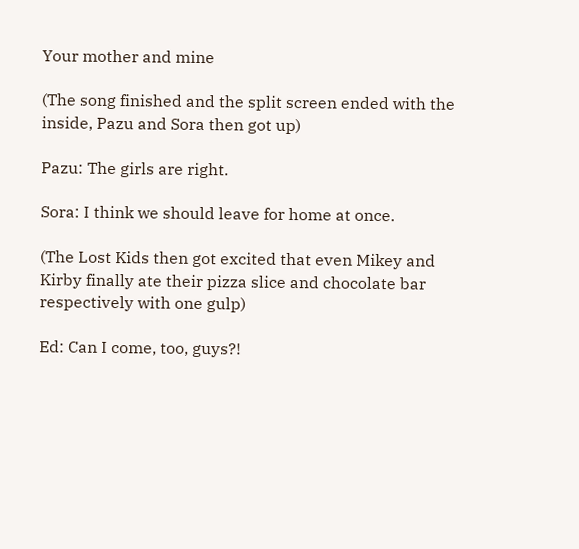Your mother and mine

(The song finished and the split screen ended with the inside, Pazu and Sora then got up)

Pazu: The girls are right.

Sora: I think we should leave for home at once.

(The Lost Kids then got excited that even Mikey and Kirby finally ate their pizza slice and chocolate bar respectively with one gulp)

Ed: Can I come, too, guys?!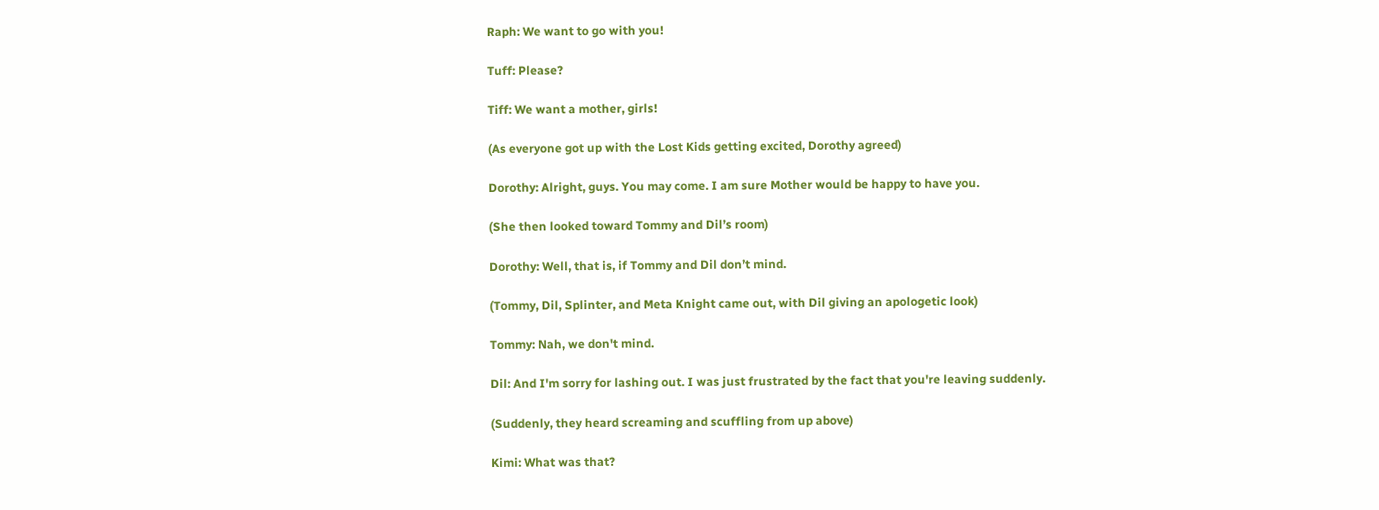Raph: We want to go with you!

Tuff: Please?

Tiff: We want a mother, girls!

(As everyone got up with the Lost Kids getting excited, Dorothy agreed)

Dorothy: Alright, guys. You may come. I am sure Mother would be happy to have you.

(She then looked toward Tommy and Dil’s room)

Dorothy: Well, that is, if Tommy and Dil don’t mind.

(Tommy, Dil, Splinter, and Meta Knight came out, with Dil giving an apologetic look)

Tommy: Nah, we don't mind.

Dil: And I'm sorry for lashing out. I was just frustrated by the fact that you're leaving suddenly.

(Suddenly, they heard screaming and scuffling from up above)

Kimi: What was that?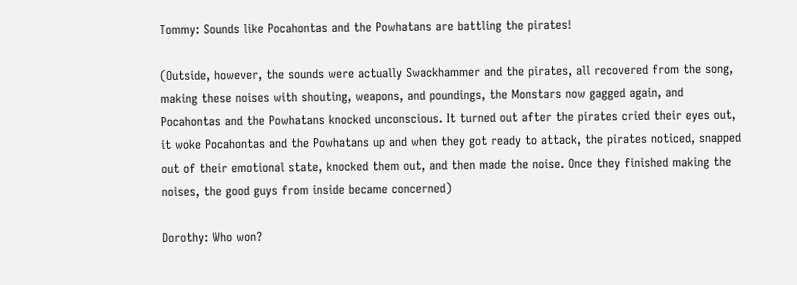Tommy: Sounds like Pocahontas and the Powhatans are battling the pirates!

(Outside, however, the sounds were actually Swackhammer and the pirates, all recovered from the song, making these noises with shouting, weapons, and poundings, the Monstars now gagged again, and Pocahontas and the Powhatans knocked unconscious. It turned out after the pirates cried their eyes out, it woke Pocahontas and the Powhatans up and when they got ready to attack, the pirates noticed, snapped out of their emotional state, knocked them out, and then made the noise. Once they finished making the noises, the good guys from inside became concerned)

Dorothy: Who won?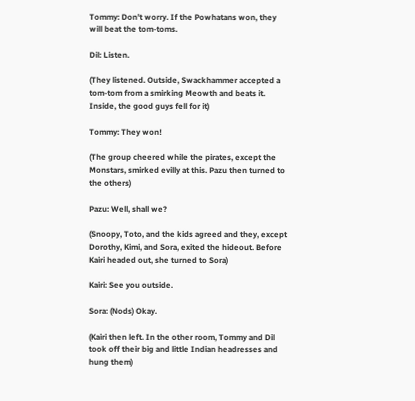Tommy: Don't worry. If the Powhatans won, they will beat the tom-toms.

Dil: Listen.

(They listened. Outside, Swackhammer accepted a tom-tom from a smirking Meowth and beats it. Inside, the good guys fell for it)

Tommy: They won!

(The group cheered while the pirates, except the Monstars, smirked evilly at this. Pazu then turned to the others)

Pazu: Well, shall we?

(Snoopy, Toto, and the kids agreed and they, except Dorothy, Kimi, and Sora, exited the hideout. Before Kairi headed out, she turned to Sora)

Kairi: See you outside.

Sora: (Nods) Okay.

(Kairi then left. In the other room, Tommy and Dil took off their big and little Indian headresses and hung them)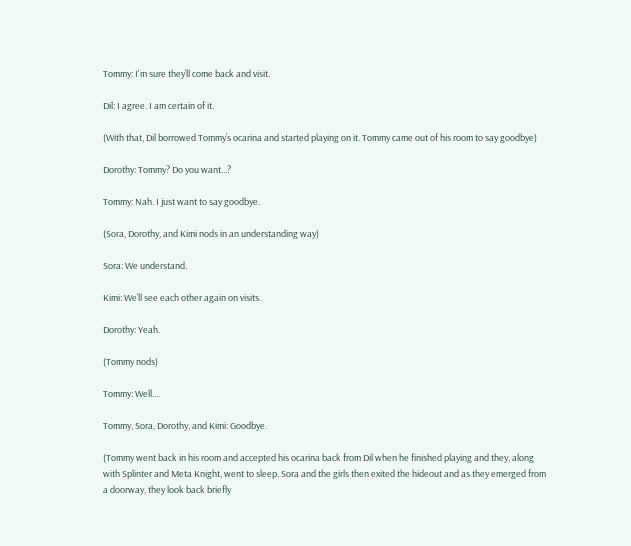Tommy: I'm sure they’ll come back and visit.

Dil: I agree. I am certain of it.

(With that, Dil borrowed Tommy’s ocarina and started playing on it. Tommy came out of his room to say goodbye)

Dorothy: Tommy? Do you want...?

Tommy: Nah. I just want to say goodbye.

(Sora, Dorothy, and Kimi nods in an understanding way)

Sora: We understand.

Kimi: We’ll see each other again on visits.

Dorothy: Yeah.

(Tommy nods)

Tommy: Well....

Tommy, Sora, Dorothy, and Kimi: Goodbye.

(Tommy went back in his room and accepted his ocarina back from Dil when he finished playing and they, along with Splinter and Meta Knight, went to sleep. Sora and the girls then exited the hideout and as they emerged from a doorway, they look back briefly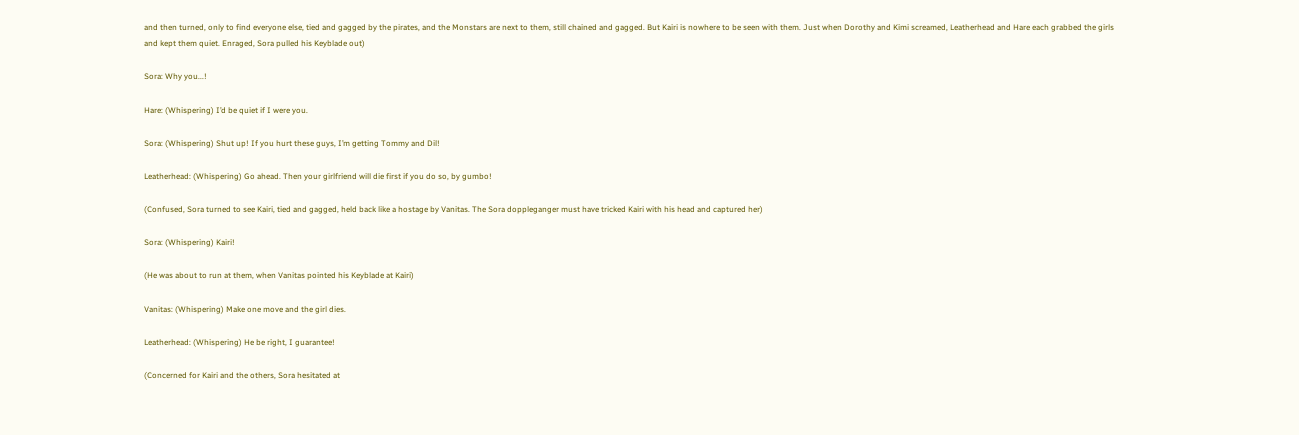and then turned, only to find everyone else, tied and gagged by the pirates, and the Monstars are next to them, still chained and gagged. But Kairi is nowhere to be seen with them. Just when Dorothy and Kimi screamed, Leatherhead and Hare each grabbed the girls and kept them quiet. Enraged, Sora pulled his Keyblade out)

Sora: Why you...!

Hare: (Whispering) I’d be quiet if I were you.

Sora: (Whispering) Shut up! If you hurt these guys, I’m getting Tommy and Dil!

Leatherhead: (Whispering) Go ahead. Then your girlfriend will die first if you do so, by gumbo!

(Confused, Sora turned to see Kairi, tied and gagged, held back like a hostage by Vanitas. The Sora doppleganger must have tricked Kairi with his head and captured her)

Sora: (Whispering) Kairi!

(He was about to run at them, when Vanitas pointed his Keyblade at Kairi)

Vanitas: (Whispering) Make one move and the girl dies.

Leatherhead: (Whispering) He be right, I guarantee!

(Concerned for Kairi and the others, Sora hesitated at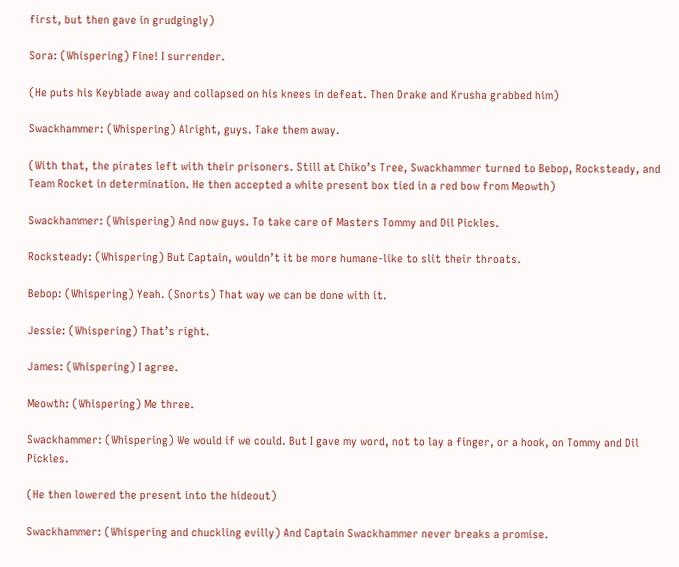first, but then gave in grudgingly)

Sora: (Whispering) Fine! I surrender.

(He puts his Keyblade away and collapsed on his knees in defeat. Then Drake and Krusha grabbed him)

Swackhammer: (Whispering) Alright, guys. Take them away.

(With that, the pirates left with their prisoners. Still at Chiko’s Tree, Swackhammer turned to Bebop, Rocksteady, and Team Rocket in determination. He then accepted a white present box tied in a red bow from Meowth)

Swackhammer: (Whispering) And now guys. To take care of Masters Tommy and Dil Pickles.

Rocksteady: (Whispering) But Captain, wouldn’t it be more humane-like to slit their throats.

Bebop: (Whispering) Yeah. (Snorts) That way we can be done with it.

Jessie: (Whispering) That’s right.

James: (Whispering) I agree.

Meowth: (Whispering) Me three.

Swackhammer: (Whispering) We would if we could. But I gave my word, not to lay a finger, or a hook, on Tommy and Dil Pickles.

(He then lowered the present into the hideout)

Swackhammer: (Whispering and chuckling evilly) And Captain Swackhammer never breaks a promise.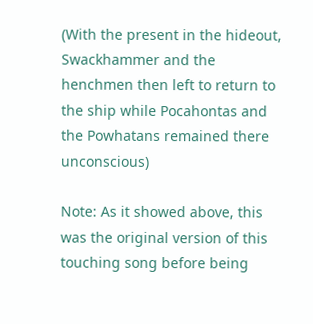(With the present in the hideout, Swackhammer and the henchmen then left to return to the ship while Pocahontas and the Powhatans remained there unconscious)

Note: As it showed above, this was the original version of this touching song before being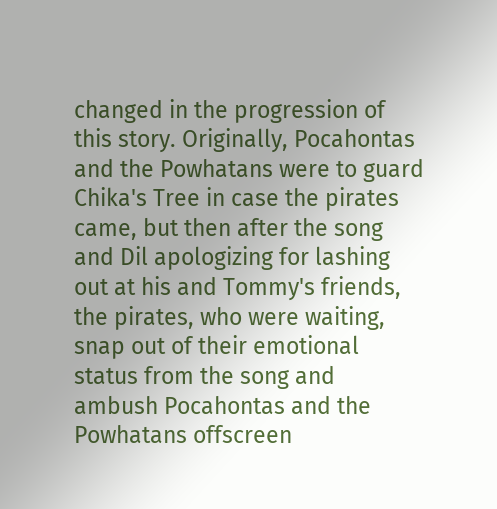changed in the progression of this story. Originally, Pocahontas and the Powhatans were to guard Chika's Tree in case the pirates came, but then after the song and Dil apologizing for lashing out at his and Tommy's friends, the pirates, who were waiting, snap out of their emotional status from the song and ambush Pocahontas and the Powhatans offscreen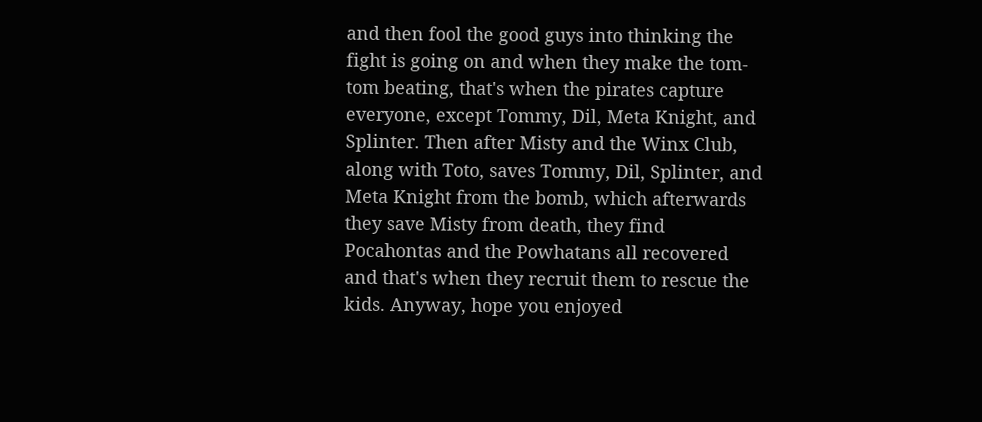and then fool the good guys into thinking the fight is going on and when they make the tom-tom beating, that's when the pirates capture everyone, except Tommy, Dil, Meta Knight, and Splinter. Then after Misty and the Winx Club, along with Toto, saves Tommy, Dil, Splinter, and Meta Knight from the bomb, which afterwards they save Misty from death, they find Pocahontas and the Powhatans all recovered and that's when they recruit them to rescue the kids. Anyway, hope you enjoyed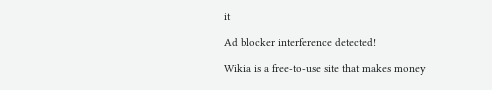it

Ad blocker interference detected!

Wikia is a free-to-use site that makes money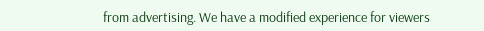from advertising. We have a modified experience for viewers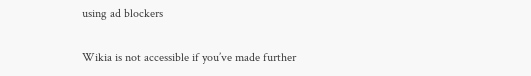using ad blockers

Wikia is not accessible if you’ve made further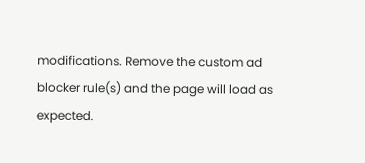modifications. Remove the custom ad blocker rule(s) and the page will load as expected.